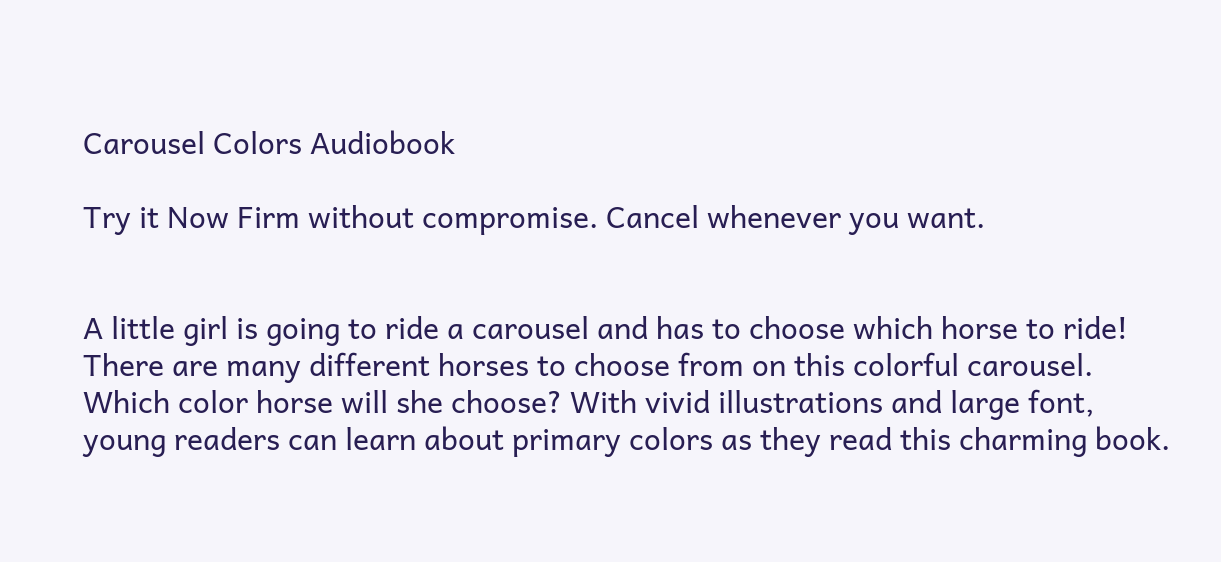Carousel Colors Audiobook

Try it Now Firm without compromise. Cancel whenever you want.


A little girl is going to ride a carousel and has to choose which horse to ride! There are many different horses to choose from on this colorful carousel. Which color horse will she choose? With vivid illustrations and large font, young readers can learn about primary colors as they read this charming book.